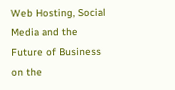Web Hosting, Social Media and the Future of Business on the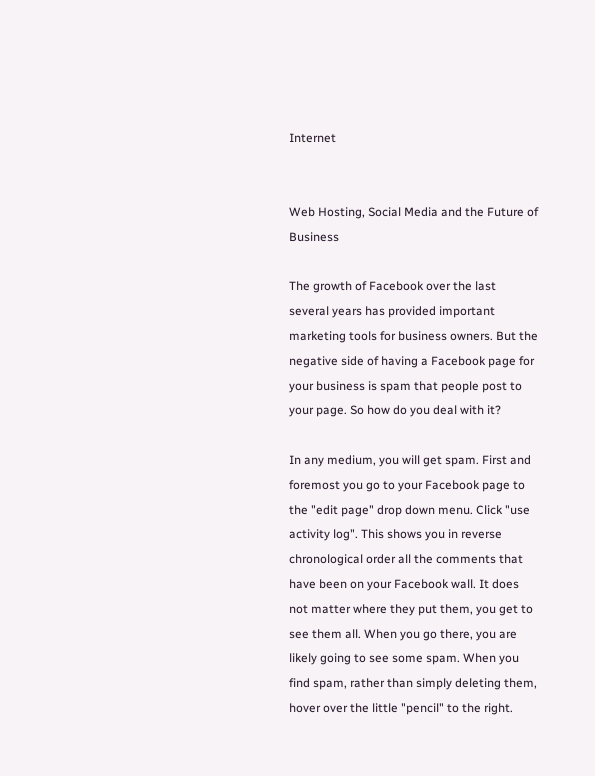Internet


Web Hosting, Social Media and the Future of Business

The growth of Facebook over the last several years has provided important marketing tools for business owners. But the negative side of having a Facebook page for your business is spam that people post to your page. So how do you deal with it?

In any medium, you will get spam. First and foremost you go to your Facebook page to the "edit page" drop down menu. Click "use activity log". This shows you in reverse chronological order all the comments that have been on your Facebook wall. It does not matter where they put them, you get to see them all. When you go there, you are likely going to see some spam. When you find spam, rather than simply deleting them, hover over the little "pencil" to the right.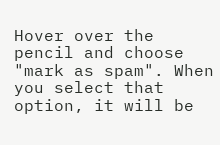Hover over the pencil and choose "mark as spam". When you select that option, it will be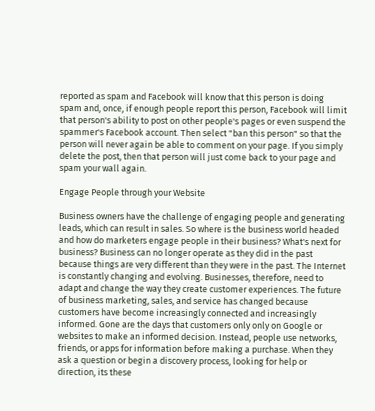reported as spam and Facebook will know that this person is doing spam and, once, if enough people report this person, Facebook will limit that person's ability to post on other people's pages or even suspend the spammer's Facebook account. Then select "ban this person" so that the person will never again be able to comment on your page. If you simply delete the post, then that person will just come back to your page and spam your wall again.

Engage People through your Website

Business owners have the challenge of engaging people and generating leads, which can result in sales. So where is the business world headed and how do marketers engage people in their business? What's next for business? Business can no longer operate as they did in the past because things are very different than they were in the past. The Internet is constantly changing and evolving. Businesses, therefore, need to adapt and change the way they create customer experiences. The future of business marketing, sales, and service has changed because customers have become increasingly connected and increasingly informed. Gone are the days that customers only only on Google or websites to make an informed decision. Instead, people use networks, friends, or apps for information before making a purchase. When they ask a question or begin a discovery process, looking for help or direction, its these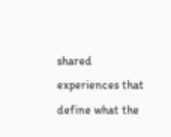shared experiences that define what the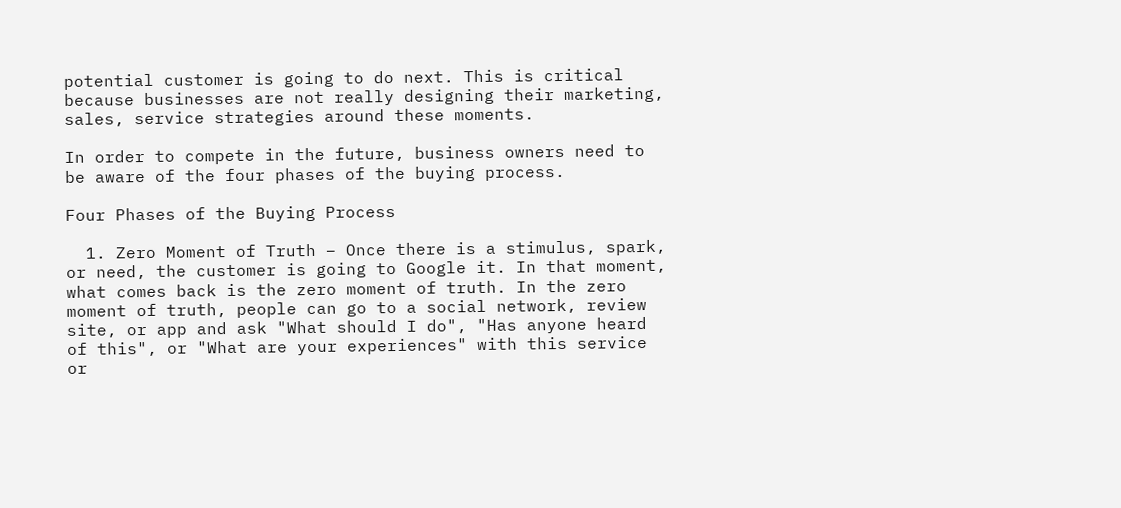potential customer is going to do next. This is critical because businesses are not really designing their marketing, sales, service strategies around these moments.

In order to compete in the future, business owners need to be aware of the four phases of the buying process.

Four Phases of the Buying Process

  1. Zero Moment of Truth – Once there is a stimulus, spark, or need, the customer is going to Google it. In that moment, what comes back is the zero moment of truth. In the zero moment of truth, people can go to a social network, review site, or app and ask "What should I do", "Has anyone heard of this", or "What are your experiences" with this service or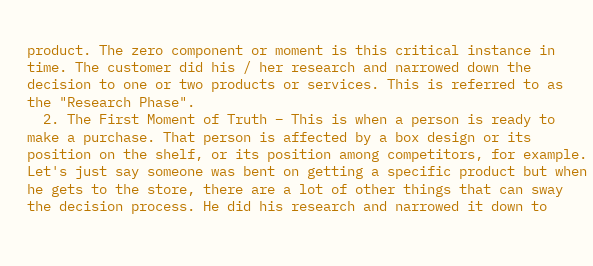product. The zero component or moment is this critical instance in time. The customer did his / her research and narrowed down the decision to one or two products or services. This is referred to as the "Research Phase".
  2. The First Moment of Truth – This is when a person is ready to make a purchase. That person is affected by a box design or its position on the shelf, or its position among competitors, for example. Let's just say someone was bent on getting a specific product but when he gets to the store, there are a lot of other things that can sway the decision process. He did his research and narrowed it down to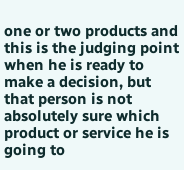one or two products and this is the judging point when he is ready to make a decision, but that person is not absolutely sure which product or service he is going to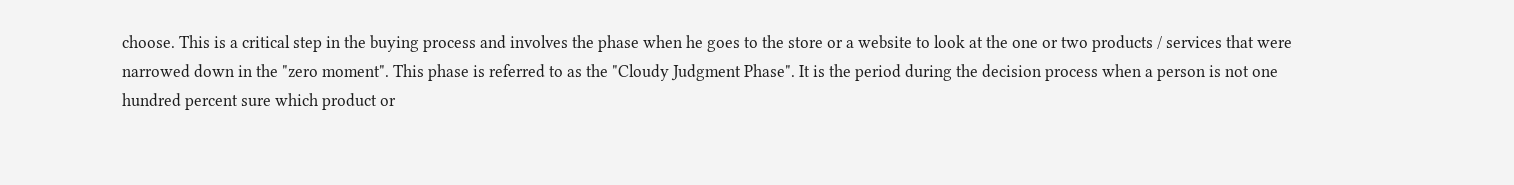choose. This is a critical step in the buying process and involves the phase when he goes to the store or a website to look at the one or two products / services that were narrowed down in the "zero moment". This phase is referred to as the "Cloudy Judgment Phase". It is the period during the decision process when a person is not one hundred percent sure which product or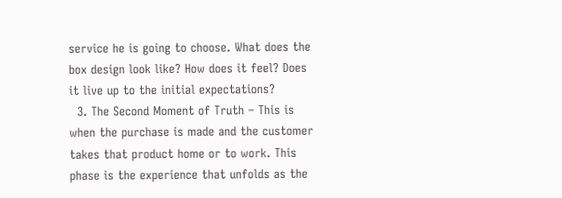service he is going to choose. What does the box design look like? How does it feel? Does it live up to the initial expectations?
  3. The Second Moment of Truth – This is when the purchase is made and the customer takes that product home or to work. This phase is the experience that unfolds as the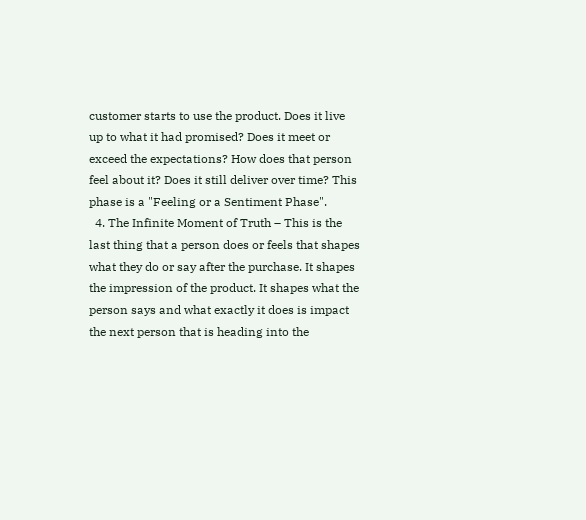customer starts to use the product. Does it live up to what it had promised? Does it meet or exceed the expectations? How does that person feel about it? Does it still deliver over time? This phase is a "Feeling or a Sentiment Phase".
  4. The Infinite Moment of Truth – This is the last thing that a person does or feels that shapes what they do or say after the purchase. It shapes the impression of the product. It shapes what the person says and what exactly it does is impact the next person that is heading into the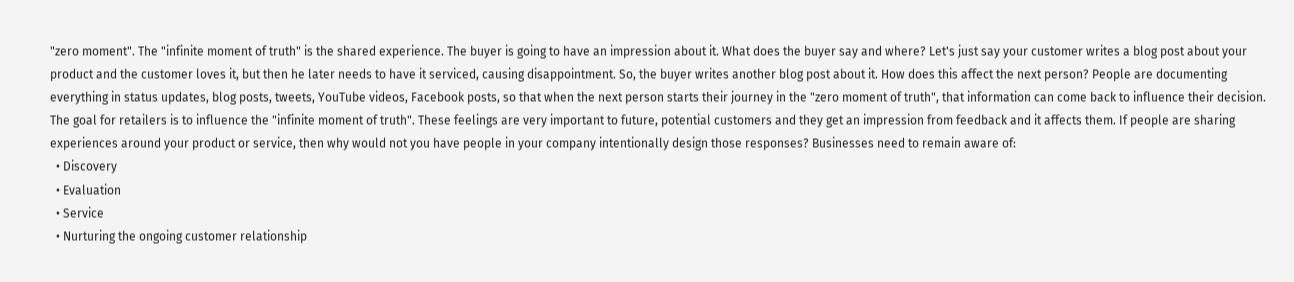"zero moment". The "infinite moment of truth" is the shared experience. The buyer is going to have an impression about it. What does the buyer say and where? Let's just say your customer writes a blog post about your product and the customer loves it, but then he later needs to have it serviced, causing disappointment. So, the buyer writes another blog post about it. How does this affect the next person? People are documenting everything in status updates, blog posts, tweets, YouTube videos, Facebook posts, so that when the next person starts their journey in the "zero moment of truth", that information can come back to influence their decision. The goal for retailers is to influence the "infinite moment of truth". These feelings are very important to future, potential customers and they get an impression from feedback and it affects them. If people are sharing experiences around your product or service, then why would not you have people in your company intentionally design those responses? Businesses need to remain aware of:
  • Discovery
  • Evaluation
  • Service
  • Nurturing the ongoing customer relationship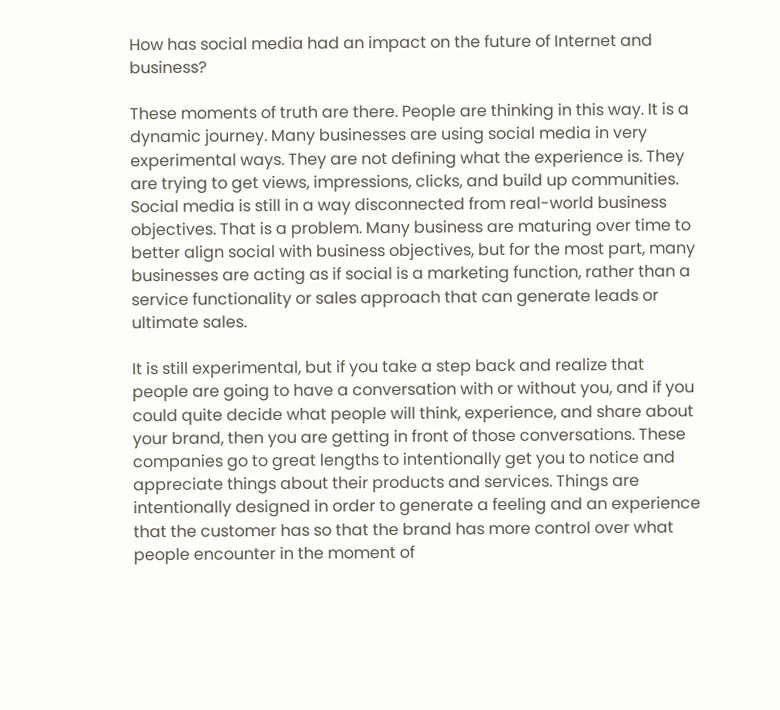How has social media had an impact on the future of Internet and business?

These moments of truth are there. People are thinking in this way. It is a dynamic journey. Many businesses are using social media in very experimental ways. They are not defining what the experience is. They are trying to get views, impressions, clicks, and build up communities. Social media is still in a way disconnected from real-world business objectives. That is a problem. Many business are maturing over time to better align social with business objectives, but for the most part, many businesses are acting as if social is a marketing function, rather than a service functionality or sales approach that can generate leads or ultimate sales.

It is still experimental, but if you take a step back and realize that people are going to have a conversation with or without you, and if you could quite decide what people will think, experience, and share about your brand, then you are getting in front of those conversations. These companies go to great lengths to intentionally get you to notice and appreciate things about their products and services. Things are intentionally designed in order to generate a feeling and an experience that the customer has so that the brand has more control over what people encounter in the moment of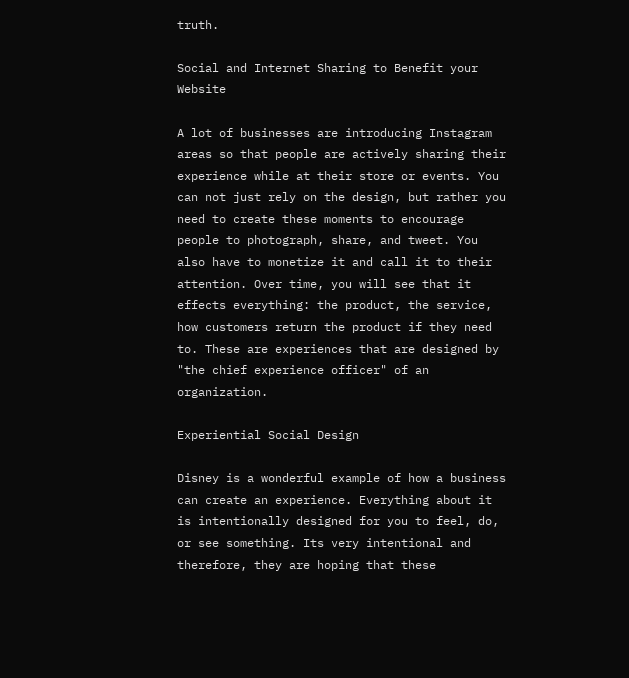truth.

Social and Internet Sharing to Benefit your Website

A lot of businesses are introducing Instagram areas so that people are actively sharing their experience while at their store or events. You can not just rely on the design, but rather you need to create these moments to encourage people to photograph, share, and tweet. You also have to monetize it and call it to their attention. Over time, you will see that it effects everything: the product, the service, how customers return the product if they need to. These are experiences that are designed by "the chief experience officer" of an organization.

Experiential Social Design

Disney is a wonderful example of how a business can create an experience. Everything about it is intentionally designed for you to feel, do, or see something. Its very intentional and therefore, they are hoping that these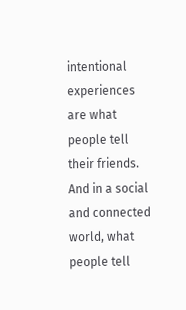intentional experiences are what people tell their friends. And in a social and connected world, what people tell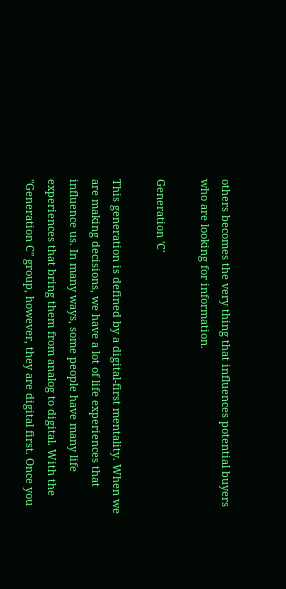others becomes the very thing that influences potential buyers who are looking for information.

Generation 'C'

This generation is defined by a digital-first mentality. When we are making decisions, we have a lot of life experiences that influence us. In many ways, some people have many life experiences that bring them from analog to digital. With the "Generation C" group, however, they are digital first. Once you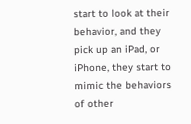start to look at their behavior, and they pick up an iPad, or iPhone, they start to mimic the behaviors of other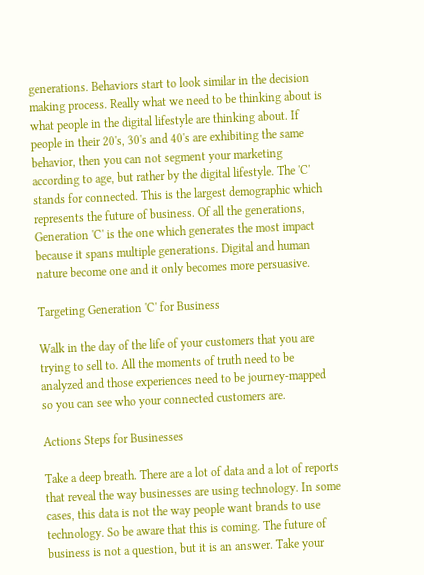generations. Behaviors start to look similar in the decision making process. Really what we need to be thinking about is what people in the digital lifestyle are thinking about. If people in their 20's, 30's and 40's are exhibiting the same behavior, then you can not segment your marketing according to age, but rather by the digital lifestyle. The 'C' stands for connected. This is the largest demographic which represents the future of business. Of all the generations, Generation 'C' is the one which generates the most impact because it spans multiple generations. Digital and human nature become one and it only becomes more persuasive.

Targeting Generation 'C' for Business

Walk in the day of the life of your customers that you are trying to sell to. All the moments of truth need to be analyzed and those experiences need to be journey-mapped so you can see who your connected customers are.

Actions Steps for Businesses

Take a deep breath. There are a lot of data and a lot of reports that reveal the way businesses are using technology. In some cases, this data is not the way people want brands to use technology. So be aware that this is coming. The future of business is not a question, but it is an answer. Take your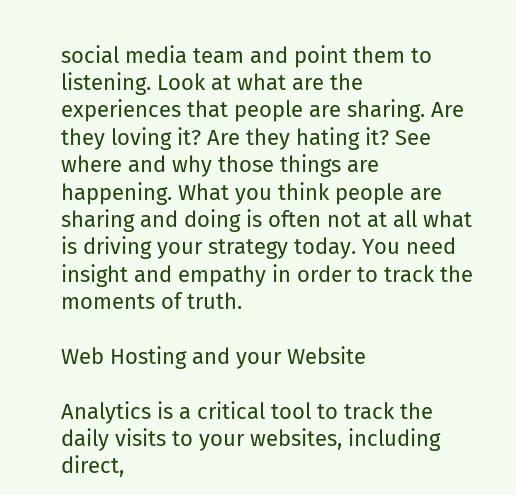social media team and point them to listening. Look at what are the experiences that people are sharing. Are they loving it? Are they hating it? See where and why those things are happening. What you think people are sharing and doing is often not at all what is driving your strategy today. You need insight and empathy in order to track the moments of truth.

Web Hosting and your Website

Analytics is a critical tool to track the daily visits to your websites, including direct,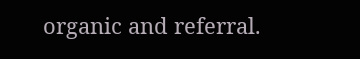organic and referral.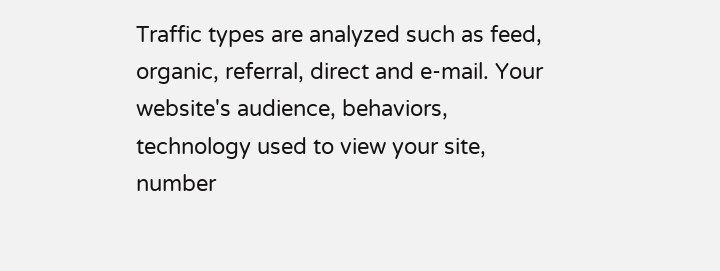Traffic types are analyzed such as feed, organic, referral, direct and e-mail. Your website's audience, behaviors, technology used to view your site, number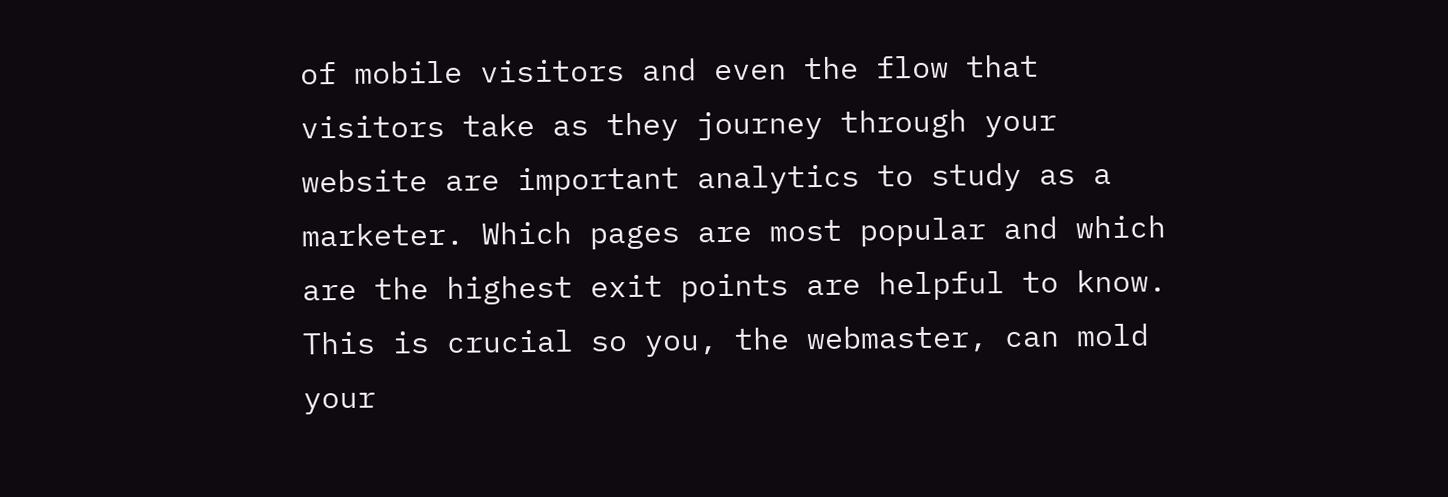of mobile visitors and even the flow that visitors take as they journey through your website are important analytics to study as a marketer. Which pages are most popular and which are the highest exit points are helpful to know. This is crucial so you, the webmaster, can mold your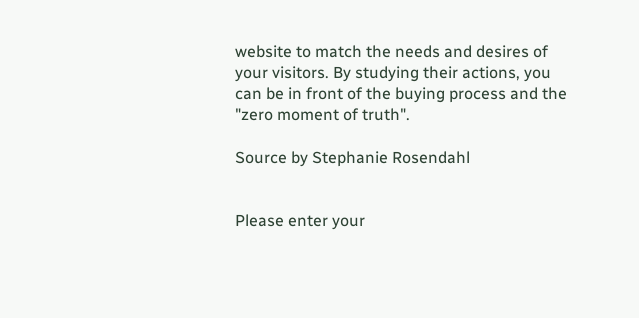website to match the needs and desires of your visitors. By studying their actions, you can be in front of the buying process and the "zero moment of truth".

Source by Stephanie Rosendahl


Please enter your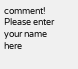comment!
Please enter your name here